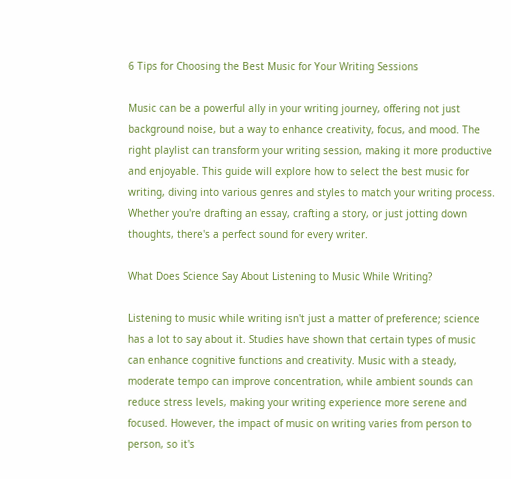6 Tips for Choosing the Best Music for Your Writing Sessions

Music can be a powerful ally in your writing journey, offering not just background noise, but a way to enhance creativity, focus, and mood. The right playlist can transform your writing session, making it more productive and enjoyable. This guide will explore how to select the best music for writing, diving into various genres and styles to match your writing process. Whether you're drafting an essay, crafting a story, or just jotting down thoughts, there's a perfect sound for every writer.

What Does Science Say About Listening to Music While Writing?

Listening to music while writing isn't just a matter of preference; science has a lot to say about it. Studies have shown that certain types of music can enhance cognitive functions and creativity. Music with a steady, moderate tempo can improve concentration, while ambient sounds can reduce stress levels, making your writing experience more serene and focused. However, the impact of music on writing varies from person to person, so it's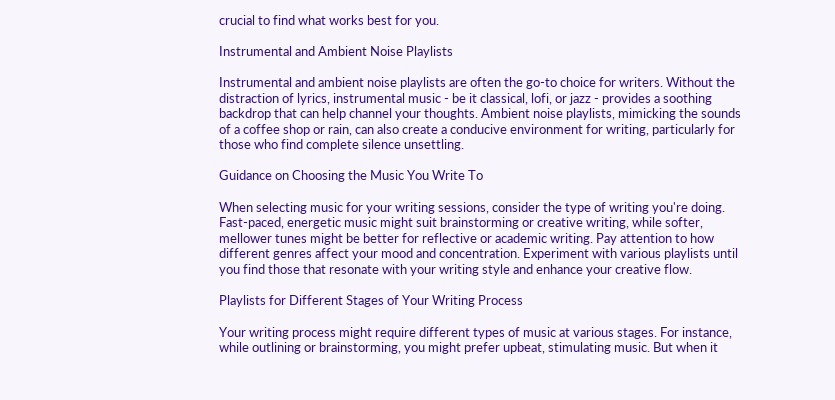crucial to find what works best for you.

Instrumental and Ambient Noise Playlists

Instrumental and ambient noise playlists are often the go-to choice for writers. Without the distraction of lyrics, instrumental music - be it classical, lofi, or jazz - provides a soothing backdrop that can help channel your thoughts. Ambient noise playlists, mimicking the sounds of a coffee shop or rain, can also create a conducive environment for writing, particularly for those who find complete silence unsettling.

Guidance on Choosing the Music You Write To

When selecting music for your writing sessions, consider the type of writing you're doing. Fast-paced, energetic music might suit brainstorming or creative writing, while softer, mellower tunes might be better for reflective or academic writing. Pay attention to how different genres affect your mood and concentration. Experiment with various playlists until you find those that resonate with your writing style and enhance your creative flow.

Playlists for Different Stages of Your Writing Process

Your writing process might require different types of music at various stages. For instance, while outlining or brainstorming, you might prefer upbeat, stimulating music. But when it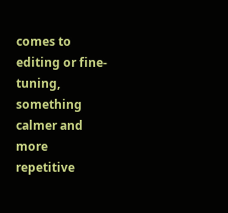comes to editing or fine-tuning, something calmer and more repetitive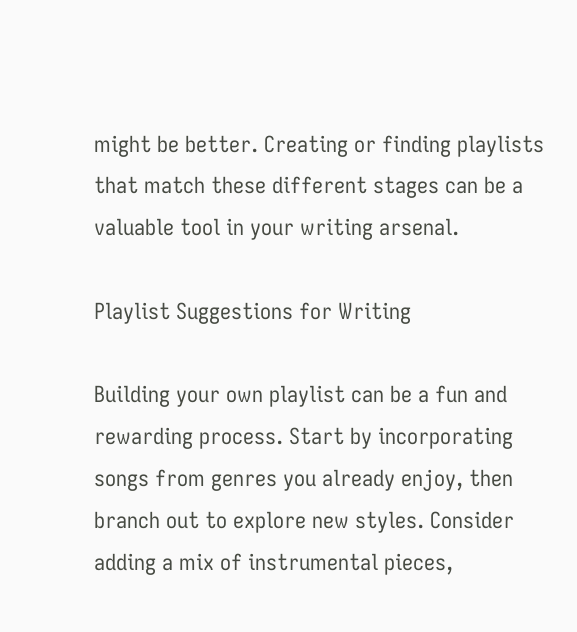might be better. Creating or finding playlists that match these different stages can be a valuable tool in your writing arsenal.

Playlist Suggestions for Writing

Building your own playlist can be a fun and rewarding process. Start by incorporating songs from genres you already enjoy, then branch out to explore new styles. Consider adding a mix of instrumental pieces,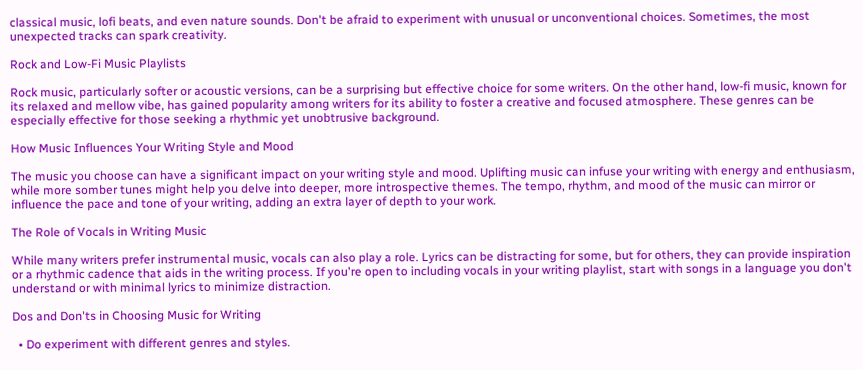classical music, lofi beats, and even nature sounds. Don't be afraid to experiment with unusual or unconventional choices. Sometimes, the most unexpected tracks can spark creativity.

Rock and Low-Fi Music Playlists

Rock music, particularly softer or acoustic versions, can be a surprising but effective choice for some writers. On the other hand, low-fi music, known for its relaxed and mellow vibe, has gained popularity among writers for its ability to foster a creative and focused atmosphere. These genres can be especially effective for those seeking a rhythmic yet unobtrusive background.

How Music Influences Your Writing Style and Mood

The music you choose can have a significant impact on your writing style and mood. Uplifting music can infuse your writing with energy and enthusiasm, while more somber tunes might help you delve into deeper, more introspective themes. The tempo, rhythm, and mood of the music can mirror or influence the pace and tone of your writing, adding an extra layer of depth to your work.

The Role of Vocals in Writing Music

While many writers prefer instrumental music, vocals can also play a role. Lyrics can be distracting for some, but for others, they can provide inspiration or a rhythmic cadence that aids in the writing process. If you're open to including vocals in your writing playlist, start with songs in a language you don't understand or with minimal lyrics to minimize distraction.

Dos and Don'ts in Choosing Music for Writing

  • Do experiment with different genres and styles.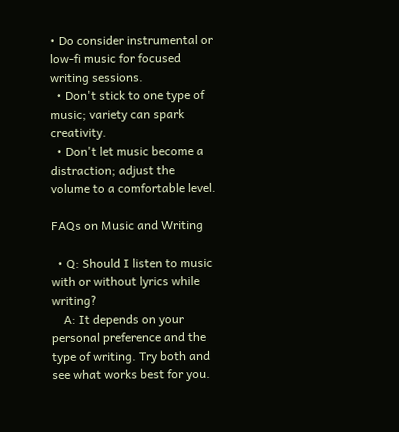• Do consider instrumental or low-fi music for focused writing sessions.
  • Don't stick to one type of music; variety can spark creativity.
  • Don't let music become a distraction; adjust the volume to a comfortable level.

FAQs on Music and Writing

  • Q: Should I listen to music with or without lyrics while writing?
    A: It depends on your personal preference and the type of writing. Try both and see what works best for you.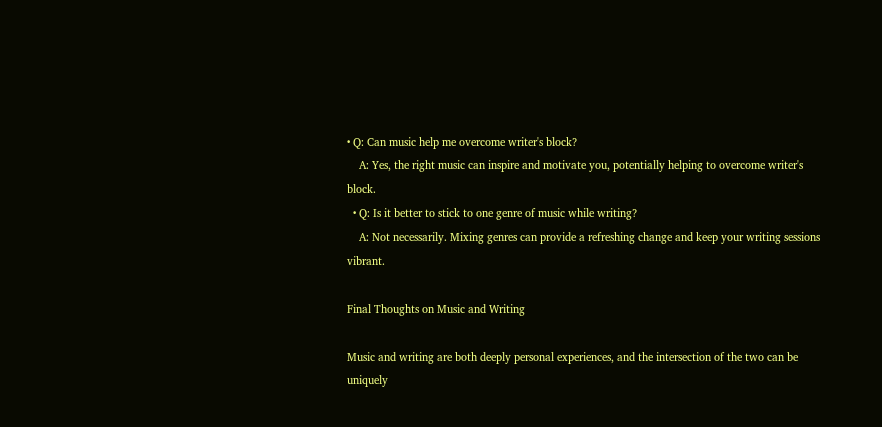• Q: Can music help me overcome writer's block?
    A: Yes, the right music can inspire and motivate you, potentially helping to overcome writer's block.
  • Q: Is it better to stick to one genre of music while writing?
    A: Not necessarily. Mixing genres can provide a refreshing change and keep your writing sessions vibrant.

Final Thoughts on Music and Writing

Music and writing are both deeply personal experiences, and the intersection of the two can be uniquely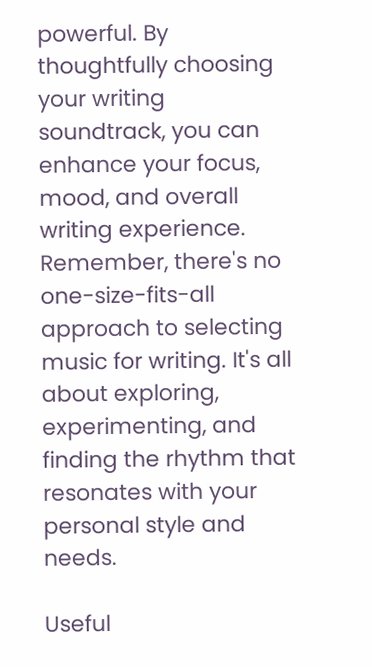powerful. By thoughtfully choosing your writing soundtrack, you can enhance your focus, mood, and overall writing experience. Remember, there's no one-size-fits-all approach to selecting music for writing. It's all about exploring, experimenting, and finding the rhythm that resonates with your personal style and needs.

Useful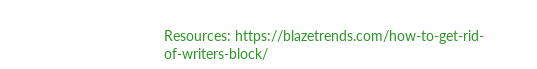Resources: https://blazetrends.com/how-to-get-rid-of-writers-block/